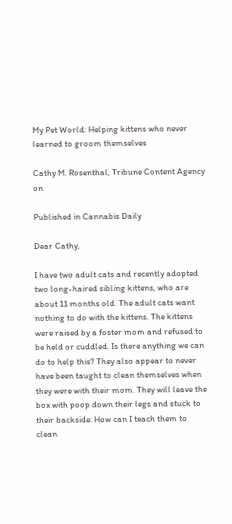My Pet World: Helping kittens who never learned to groom themselves

Cathy M. Rosenthal, Tribune Content Agency on

Published in Cannabis Daily

Dear Cathy,

I have two adult cats and recently adopted two long-haired sibling kittens, who are about 11 months old. The adult cats want nothing to do with the kittens. The kittens were raised by a foster mom and refused to be held or cuddled. Is there anything we can do to help this? They also appear to never have been taught to clean themselves when they were with their mom. They will leave the box with poop down their legs and stuck to their backside. How can I teach them to clean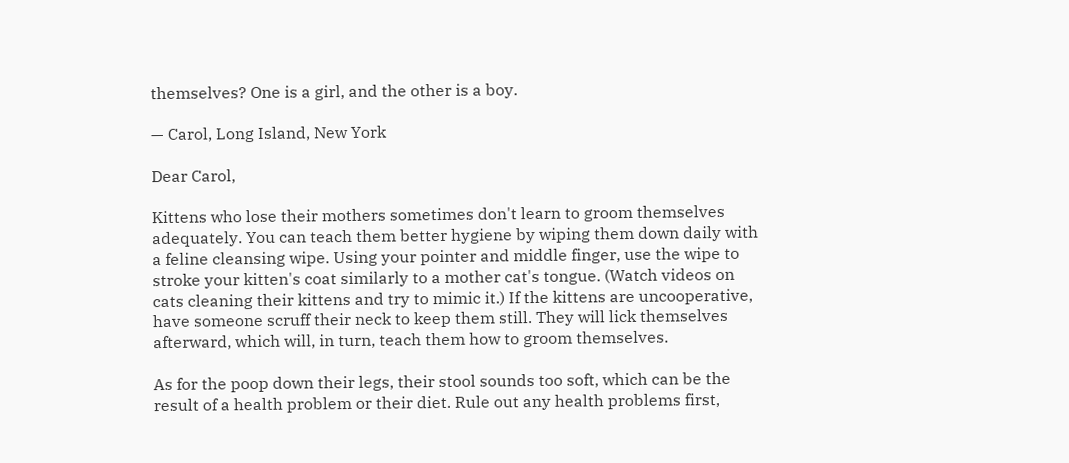themselves? One is a girl, and the other is a boy.

— Carol, Long Island, New York

Dear Carol,

Kittens who lose their mothers sometimes don't learn to groom themselves adequately. You can teach them better hygiene by wiping them down daily with a feline cleansing wipe. Using your pointer and middle finger, use the wipe to stroke your kitten's coat similarly to a mother cat's tongue. (Watch videos on cats cleaning their kittens and try to mimic it.) If the kittens are uncooperative, have someone scruff their neck to keep them still. They will lick themselves afterward, which will, in turn, teach them how to groom themselves.

As for the poop down their legs, their stool sounds too soft, which can be the result of a health problem or their diet. Rule out any health problems first,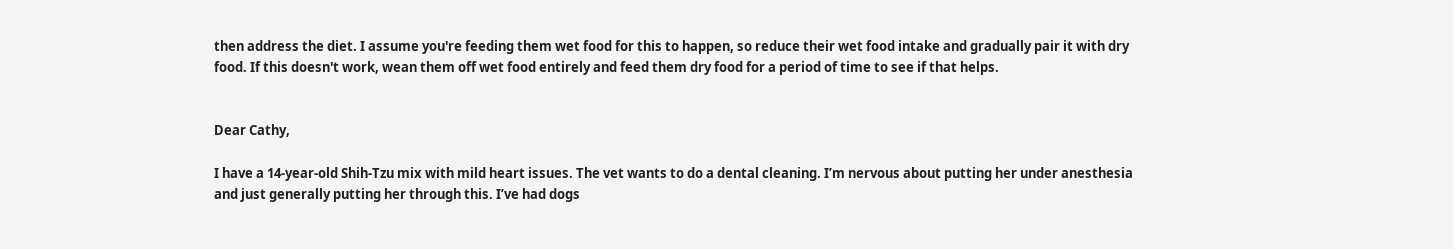then address the diet. I assume you're feeding them wet food for this to happen, so reduce their wet food intake and gradually pair it with dry food. If this doesn't work, wean them off wet food entirely and feed them dry food for a period of time to see if that helps.


Dear Cathy,

I have a 14-year-old Shih-Tzu mix with mild heart issues. The vet wants to do a dental cleaning. I’m nervous about putting her under anesthesia and just generally putting her through this. I’ve had dogs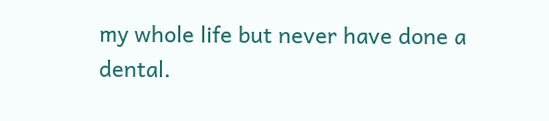my whole life but never have done a dental.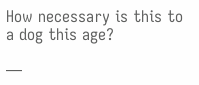How necessary is this to a dog this age?

—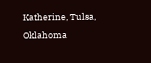Katherine, Tulsa, Oklahoma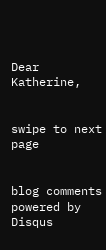Dear Katherine,


swipe to next page


blog comments powered by Disqus